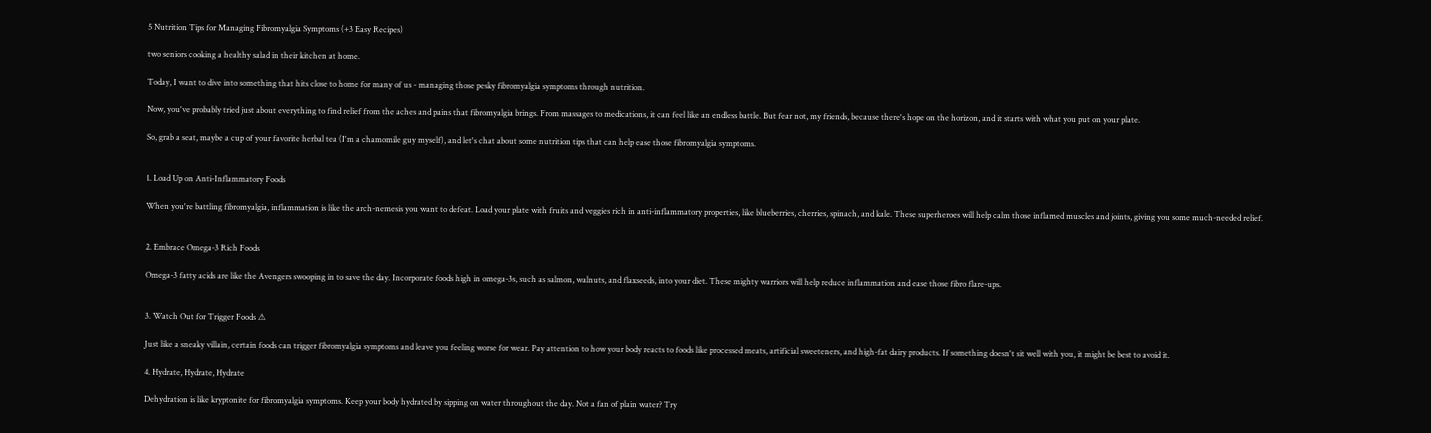5 Nutrition Tips for Managing Fibromyalgia Symptoms (+3 Easy Recipes)

two seniors cooking a healthy salad in their kitchen at home.

Today, I want to dive into something that hits close to home for many of us - managing those pesky fibromyalgia symptoms through nutrition.

Now, you've probably tried just about everything to find relief from the aches and pains that fibromyalgia brings. From massages to medications, it can feel like an endless battle. But fear not, my friends, because there's hope on the horizon, and it starts with what you put on your plate.

So, grab a seat, maybe a cup of your favorite herbal tea (I'm a chamomile guy myself), and let's chat about some nutrition tips that can help ease those fibromyalgia symptoms.


1. Load Up on Anti-Inflammatory Foods

When you're battling fibromyalgia, inflammation is like the arch-nemesis you want to defeat. Load your plate with fruits and veggies rich in anti-inflammatory properties, like blueberries, cherries, spinach, and kale. These superheroes will help calm those inflamed muscles and joints, giving you some much-needed relief.


2. Embrace Omega-3 Rich Foods

Omega-3 fatty acids are like the Avengers swooping in to save the day. Incorporate foods high in omega-3s, such as salmon, walnuts, and flaxseeds, into your diet. These mighty warriors will help reduce inflammation and ease those fibro flare-ups.


3. Watch Out for Trigger Foods ⚠

Just like a sneaky villain, certain foods can trigger fibromyalgia symptoms and leave you feeling worse for wear. Pay attention to how your body reacts to foods like processed meats, artificial sweeteners, and high-fat dairy products. If something doesn't sit well with you, it might be best to avoid it.

4. Hydrate, Hydrate, Hydrate

Dehydration is like kryptonite for fibromyalgia symptoms. Keep your body hydrated by sipping on water throughout the day. Not a fan of plain water? Try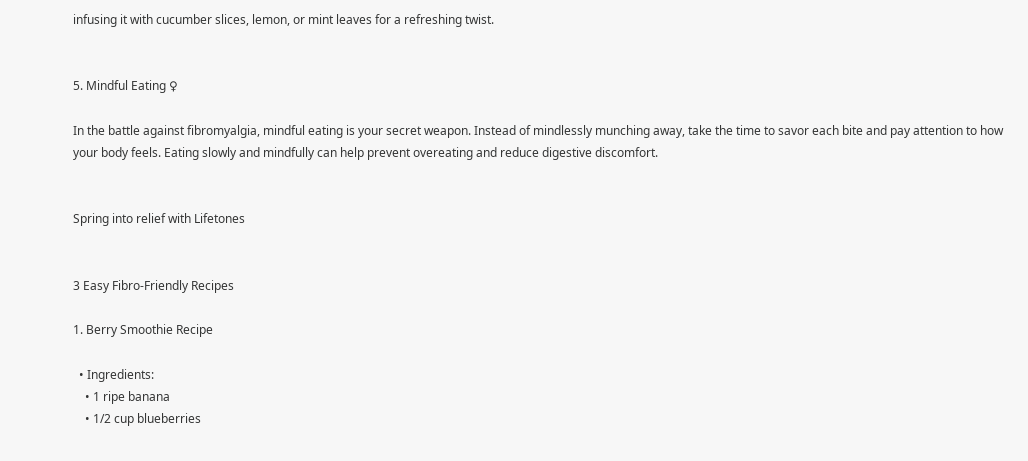infusing it with cucumber slices, lemon, or mint leaves for a refreshing twist.


5. Mindful Eating ♀

In the battle against fibromyalgia, mindful eating is your secret weapon. Instead of mindlessly munching away, take the time to savor each bite and pay attention to how your body feels. Eating slowly and mindfully can help prevent overeating and reduce digestive discomfort.


Spring into relief with Lifetones


3 Easy Fibro-Friendly Recipes

1. Berry Smoothie Recipe

  • Ingredients:
    • 1 ripe banana
    • 1/2 cup blueberries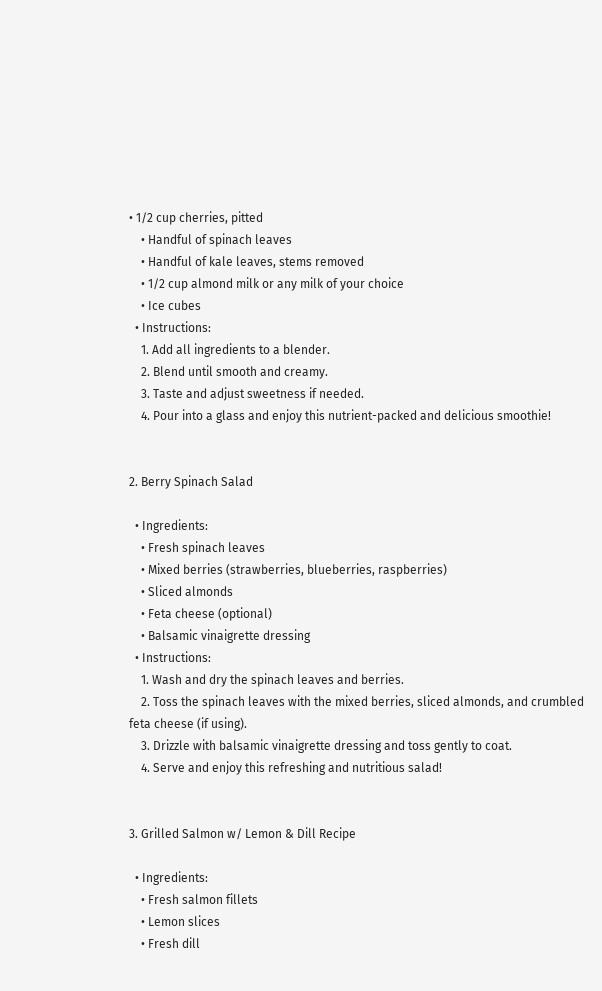• 1/2 cup cherries, pitted
    • Handful of spinach leaves
    • Handful of kale leaves, stems removed
    • 1/2 cup almond milk or any milk of your choice
    • Ice cubes
  • Instructions:
    1. Add all ingredients to a blender.
    2. Blend until smooth and creamy.
    3. Taste and adjust sweetness if needed.
    4. Pour into a glass and enjoy this nutrient-packed and delicious smoothie!


2. Berry Spinach Salad

  • Ingredients:
    • Fresh spinach leaves
    • Mixed berries (strawberries, blueberries, raspberries)
    • Sliced almonds
    • Feta cheese (optional)
    • Balsamic vinaigrette dressing
  • Instructions:
    1. Wash and dry the spinach leaves and berries.
    2. Toss the spinach leaves with the mixed berries, sliced almonds, and crumbled feta cheese (if using).
    3. Drizzle with balsamic vinaigrette dressing and toss gently to coat.
    4. Serve and enjoy this refreshing and nutritious salad!


3. Grilled Salmon w/ Lemon & Dill Recipe

  • Ingredients:
    • Fresh salmon fillets
    • Lemon slices
    • Fresh dill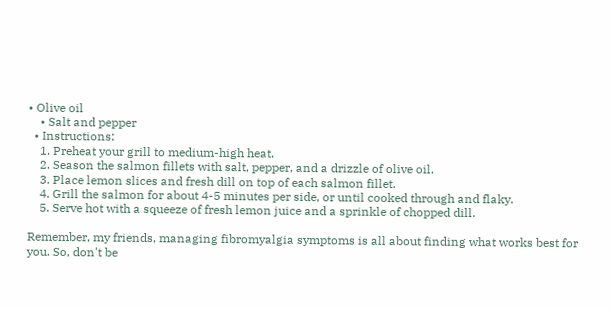• Olive oil
    • Salt and pepper
  • Instructions:
    1. Preheat your grill to medium-high heat.
    2. Season the salmon fillets with salt, pepper, and a drizzle of olive oil.
    3. Place lemon slices and fresh dill on top of each salmon fillet.
    4. Grill the salmon for about 4-5 minutes per side, or until cooked through and flaky.
    5. Serve hot with a squeeze of fresh lemon juice and a sprinkle of chopped dill.

Remember, my friends, managing fibromyalgia symptoms is all about finding what works best for you. So, don't be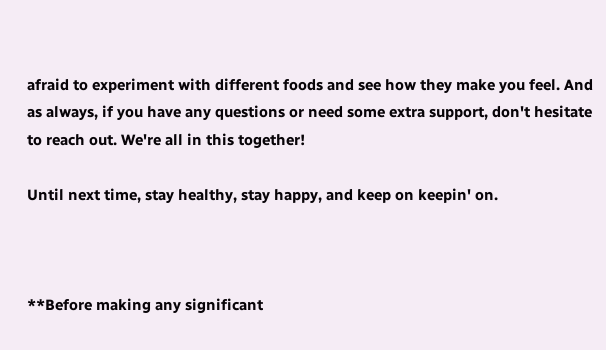afraid to experiment with different foods and see how they make you feel. And as always, if you have any questions or need some extra support, don't hesitate to reach out. We're all in this together!

Until next time, stay healthy, stay happy, and keep on keepin' on.



**Before making any significant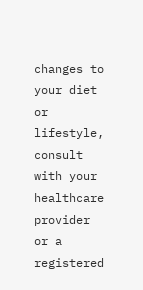changes to your diet or lifestyle, consult with your healthcare provider or a registered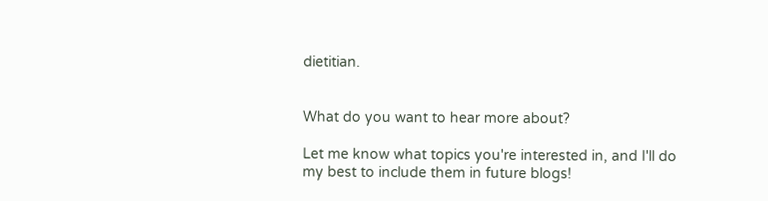dietitian.


What do you want to hear more about?

Let me know what topics you're interested in, and I'll do my best to include them in future blogs!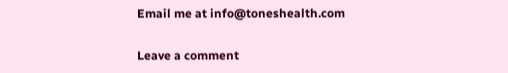Email me at info@toneshealth.com

Leave a comment